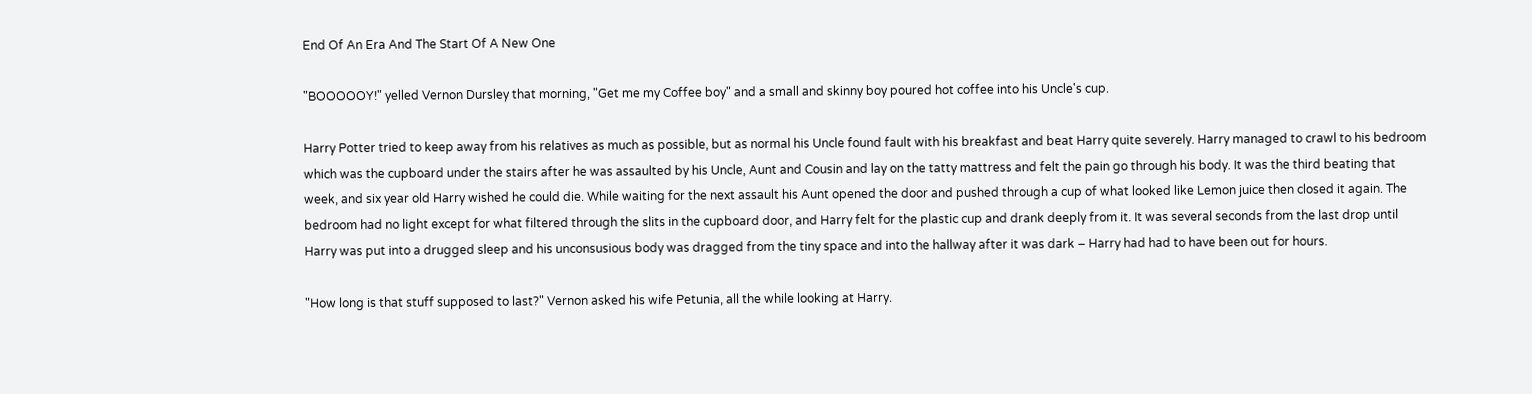End Of An Era And The Start Of A New One

"BOOOOOY!" yelled Vernon Dursley that morning, "Get me my Coffee boy" and a small and skinny boy poured hot coffee into his Uncle's cup.

Harry Potter tried to keep away from his relatives as much as possible, but as normal his Uncle found fault with his breakfast and beat Harry quite severely. Harry managed to crawl to his bedroom which was the cupboard under the stairs after he was assaulted by his Uncle, Aunt and Cousin and lay on the tatty mattress and felt the pain go through his body. It was the third beating that week, and six year old Harry wished he could die. While waiting for the next assault his Aunt opened the door and pushed through a cup of what looked like Lemon juice then closed it again. The bedroom had no light except for what filtered through the slits in the cupboard door, and Harry felt for the plastic cup and drank deeply from it. It was several seconds from the last drop until Harry was put into a drugged sleep and his unconsusious body was dragged from the tiny space and into the hallway after it was dark – Harry had had to have been out for hours.

"How long is that stuff supposed to last?" Vernon asked his wife Petunia, all the while looking at Harry.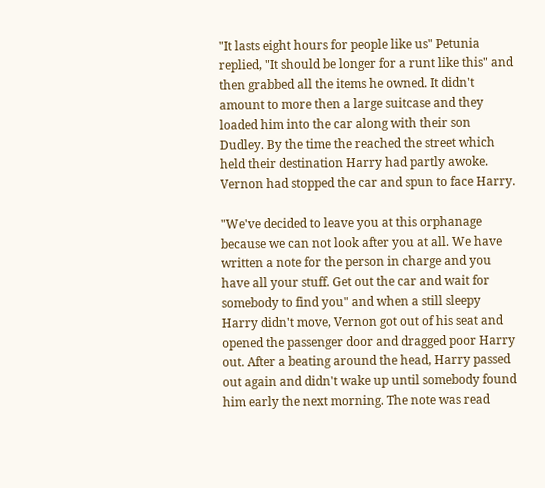"It lasts eight hours for people like us" Petunia replied, "It should be longer for a runt like this" and then grabbed all the items he owned. It didn't amount to more then a large suitcase and they loaded him into the car along with their son Dudley. By the time the reached the street which held their destination Harry had partly awoke. Vernon had stopped the car and spun to face Harry.

"We've decided to leave you at this orphanage because we can not look after you at all. We have written a note for the person in charge and you have all your stuff. Get out the car and wait for somebody to find you" and when a still sleepy Harry didn't move, Vernon got out of his seat and opened the passenger door and dragged poor Harry out. After a beating around the head, Harry passed out again and didn't wake up until somebody found him early the next morning. The note was read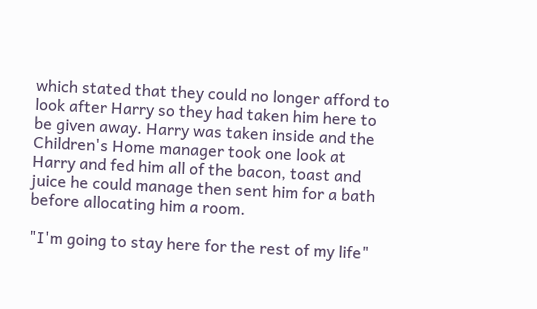which stated that they could no longer afford to look after Harry so they had taken him here to be given away. Harry was taken inside and the Children's Home manager took one look at Harry and fed him all of the bacon, toast and juice he could manage then sent him for a bath before allocating him a room.

"I'm going to stay here for the rest of my life"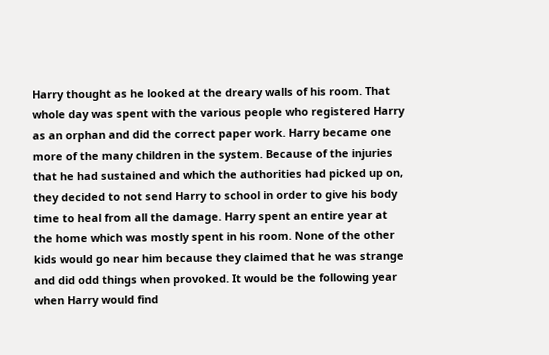Harry thought as he looked at the dreary walls of his room. That whole day was spent with the various people who registered Harry as an orphan and did the correct paper work. Harry became one more of the many children in the system. Because of the injuries that he had sustained and which the authorities had picked up on, they decided to not send Harry to school in order to give his body time to heal from all the damage. Harry spent an entire year at the home which was mostly spent in his room. None of the other kids would go near him because they claimed that he was strange and did odd things when provoked. It would be the following year when Harry would find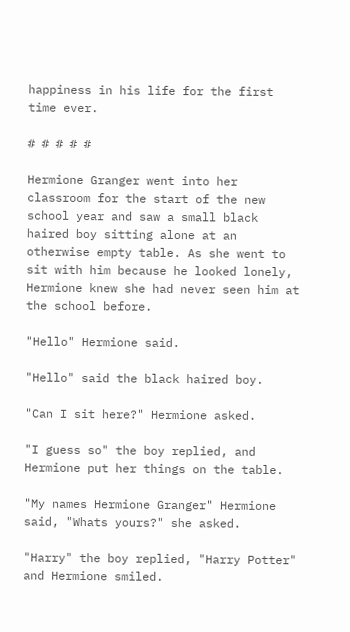happiness in his life for the first time ever.

# # # # #

Hermione Granger went into her classroom for the start of the new school year and saw a small black haired boy sitting alone at an otherwise empty table. As she went to sit with him because he looked lonely, Hermione knew she had never seen him at the school before.

"Hello" Hermione said.

"Hello" said the black haired boy.

"Can I sit here?" Hermione asked.

"I guess so" the boy replied, and Hermione put her things on the table.

"My names Hermione Granger" Hermione said, "Whats yours?" she asked.

"Harry" the boy replied, "Harry Potter" and Hermione smiled.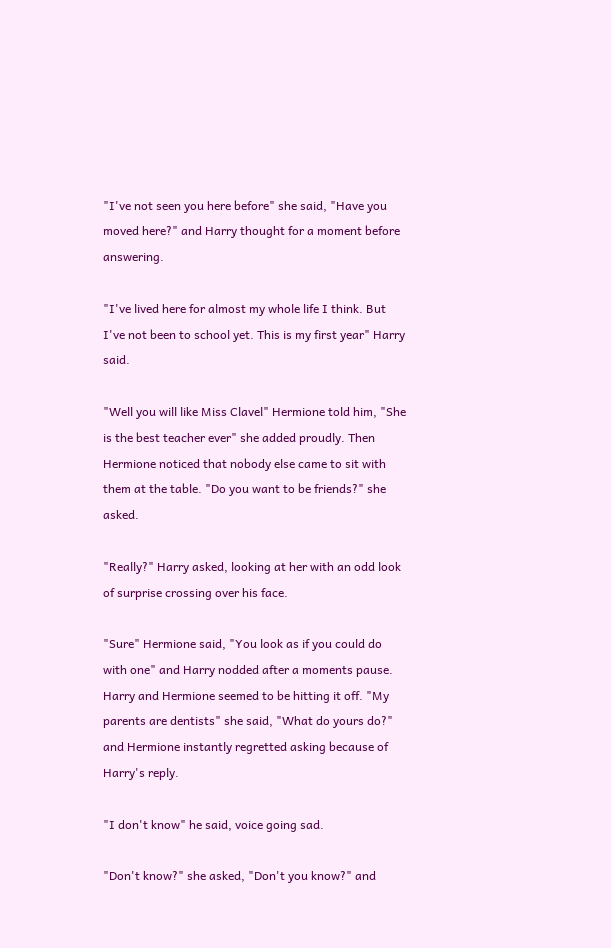"I've not seen you here before" she said, "Have you moved here?" and Harry thought for a moment before answering.

"I've lived here for almost my whole life I think. But I've not been to school yet. This is my first year" Harry said.

"Well you will like Miss Clavel" Hermione told him, "She is the best teacher ever" she added proudly. Then Hermione noticed that nobody else came to sit with them at the table. "Do you want to be friends?" she asked.

"Really?" Harry asked, looking at her with an odd look of surprise crossing over his face.

"Sure" Hermione said, "You look as if you could do with one" and Harry nodded after a moments pause. Harry and Hermione seemed to be hitting it off. "My parents are dentists" she said, "What do yours do?" and Hermione instantly regretted asking because of Harry's reply.

"I don't know" he said, voice going sad.

"Don't know?" she asked, "Don't you know?" and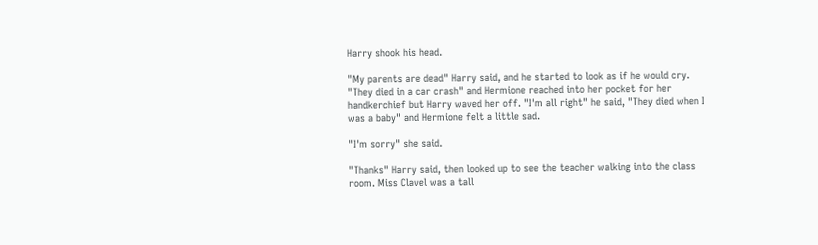Harry shook his head.

"My parents are dead" Harry said, and he started to look as if he would cry. "They died in a car crash" and Hermione reached into her pocket for her handkerchief but Harry waved her off. "I'm all right" he said, "They died when I was a baby" and Hermione felt a little sad.

"I'm sorry" she said.

"Thanks" Harry said, then looked up to see the teacher walking into the class room. Miss Clavel was a tall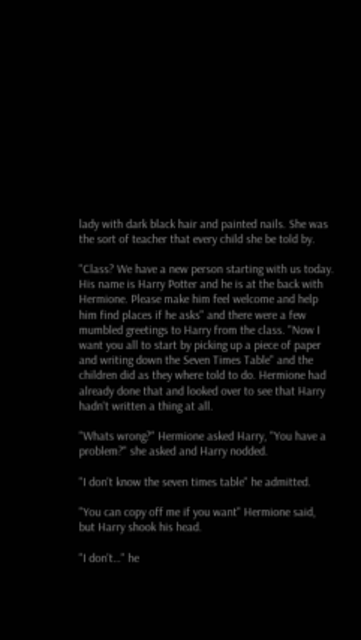lady with dark black hair and painted nails. She was the sort of teacher that every child she be told by.

"Class? We have a new person starting with us today. His name is Harry Potter and he is at the back with Hermione. Please make him feel welcome and help him find places if he asks" and there were a few mumbled greetings to Harry from the class. "Now I want you all to start by picking up a piece of paper and writing down the Seven Times Table" and the children did as they where told to do. Hermione had already done that and looked over to see that Harry hadn't written a thing at all.

"Whats wrong?" Hermione asked Harry, "You have a problem?" she asked and Harry nodded.

"I don't know the seven times table" he admitted.

"You can copy off me if you want" Hermione said, but Harry shook his head.

"I don't…" he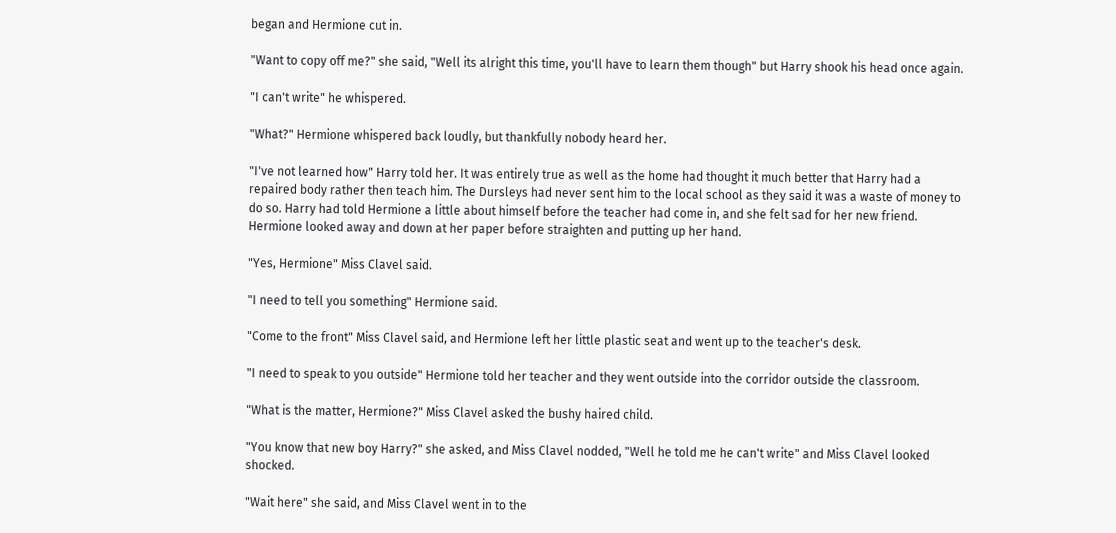began and Hermione cut in.

"Want to copy off me?" she said, "Well its alright this time, you'll have to learn them though" but Harry shook his head once again.

"I can't write" he whispered.

"What?" Hermione whispered back loudly, but thankfully nobody heard her.

"I've not learned how" Harry told her. It was entirely true as well as the home had thought it much better that Harry had a repaired body rather then teach him. The Dursleys had never sent him to the local school as they said it was a waste of money to do so. Harry had told Hermione a little about himself before the teacher had come in, and she felt sad for her new friend. Hermione looked away and down at her paper before straighten and putting up her hand.

"Yes, Hermione" Miss Clavel said.

"I need to tell you something" Hermione said.

"Come to the front" Miss Clavel said, and Hermione left her little plastic seat and went up to the teacher's desk.

"I need to speak to you outside" Hermione told her teacher and they went outside into the corridor outside the classroom.

"What is the matter, Hermione?" Miss Clavel asked the bushy haired child.

"You know that new boy Harry?" she asked, and Miss Clavel nodded, "Well he told me he can't write" and Miss Clavel looked shocked.

"Wait here" she said, and Miss Clavel went in to the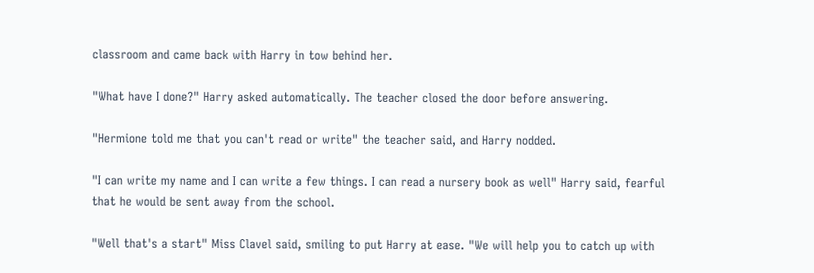classroom and came back with Harry in tow behind her.

"What have I done?" Harry asked automatically. The teacher closed the door before answering.

"Hermione told me that you can't read or write" the teacher said, and Harry nodded.

"I can write my name and I can write a few things. I can read a nursery book as well" Harry said, fearful that he would be sent away from the school.

"Well that's a start" Miss Clavel said, smiling to put Harry at ease. "We will help you to catch up with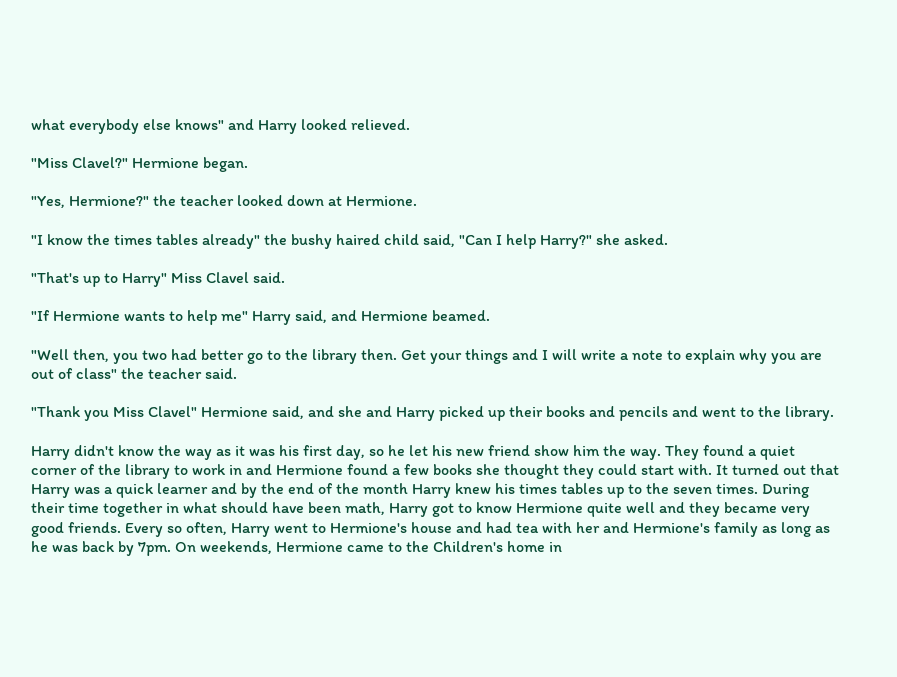what everybody else knows" and Harry looked relieved.

"Miss Clavel?" Hermione began.

"Yes, Hermione?" the teacher looked down at Hermione.

"I know the times tables already" the bushy haired child said, "Can I help Harry?" she asked.

"That's up to Harry" Miss Clavel said.

"If Hermione wants to help me" Harry said, and Hermione beamed.

"Well then, you two had better go to the library then. Get your things and I will write a note to explain why you are out of class" the teacher said.

"Thank you Miss Clavel" Hermione said, and she and Harry picked up their books and pencils and went to the library.

Harry didn't know the way as it was his first day, so he let his new friend show him the way. They found a quiet corner of the library to work in and Hermione found a few books she thought they could start with. It turned out that Harry was a quick learner and by the end of the month Harry knew his times tables up to the seven times. During their time together in what should have been math, Harry got to know Hermione quite well and they became very good friends. Every so often, Harry went to Hermione's house and had tea with her and Hermione's family as long as he was back by 7pm. On weekends, Hermione came to the Children's home in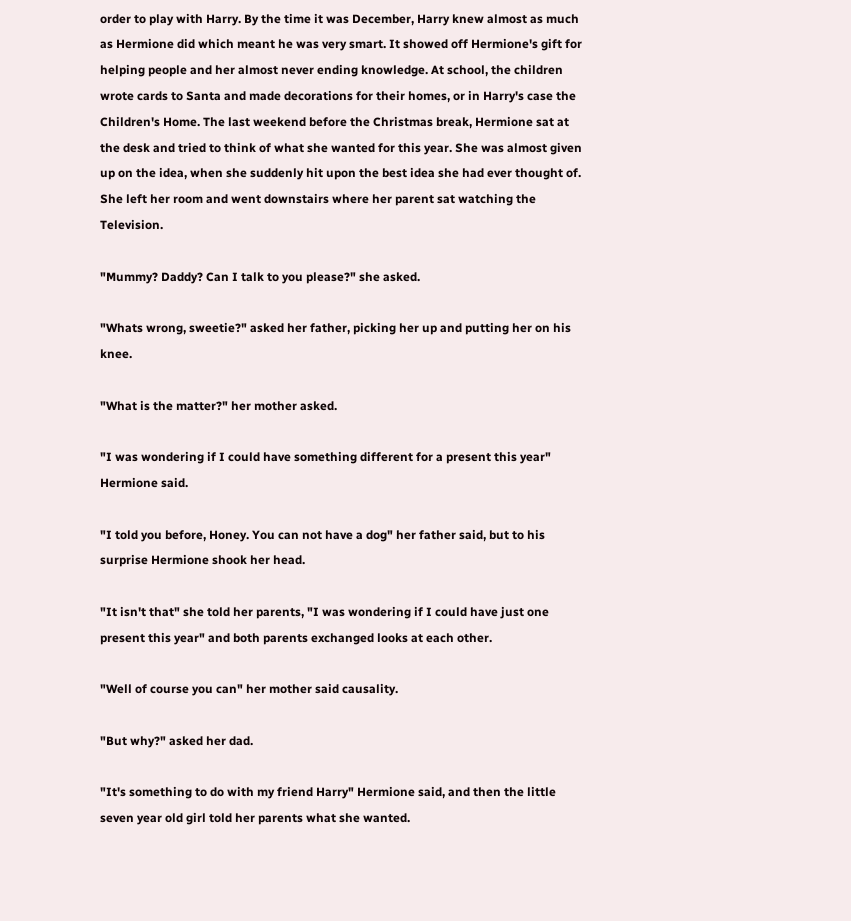order to play with Harry. By the time it was December, Harry knew almost as much as Hermione did which meant he was very smart. It showed off Hermione's gift for helping people and her almost never ending knowledge. At school, the children wrote cards to Santa and made decorations for their homes, or in Harry's case the Children's Home. The last weekend before the Christmas break, Hermione sat at the desk and tried to think of what she wanted for this year. She was almost given up on the idea, when she suddenly hit upon the best idea she had ever thought of. She left her room and went downstairs where her parent sat watching the Television.

"Mummy? Daddy? Can I talk to you please?" she asked.

"Whats wrong, sweetie?" asked her father, picking her up and putting her on his knee.

"What is the matter?" her mother asked.

"I was wondering if I could have something different for a present this year" Hermione said.

"I told you before, Honey. You can not have a dog" her father said, but to his surprise Hermione shook her head.

"It isn't that" she told her parents, "I was wondering if I could have just one present this year" and both parents exchanged looks at each other.

"Well of course you can" her mother said causality.

"But why?" asked her dad.

"It's something to do with my friend Harry" Hermione said, and then the little seven year old girl told her parents what she wanted.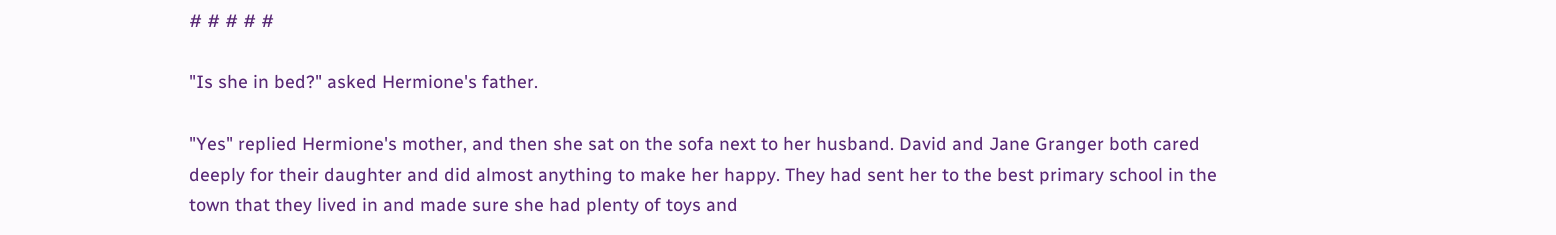# # # # #

"Is she in bed?" asked Hermione's father.

"Yes" replied Hermione's mother, and then she sat on the sofa next to her husband. David and Jane Granger both cared deeply for their daughter and did almost anything to make her happy. They had sent her to the best primary school in the town that they lived in and made sure she had plenty of toys and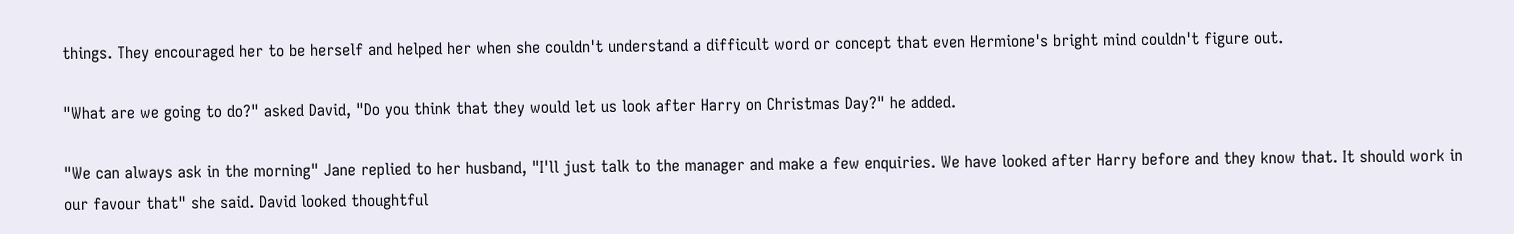things. They encouraged her to be herself and helped her when she couldn't understand a difficult word or concept that even Hermione's bright mind couldn't figure out.

"What are we going to do?" asked David, "Do you think that they would let us look after Harry on Christmas Day?" he added.

"We can always ask in the morning" Jane replied to her husband, "I'll just talk to the manager and make a few enquiries. We have looked after Harry before and they know that. It should work in our favour that" she said. David looked thoughtful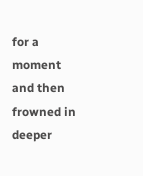for a moment and then frowned in deeper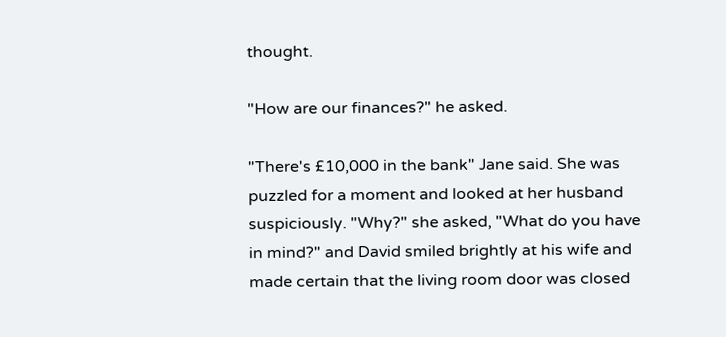thought.

"How are our finances?" he asked.

"There's £10,000 in the bank" Jane said. She was puzzled for a moment and looked at her husband suspiciously. "Why?" she asked, "What do you have in mind?" and David smiled brightly at his wife and made certain that the living room door was closed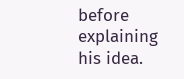before explaining his idea.